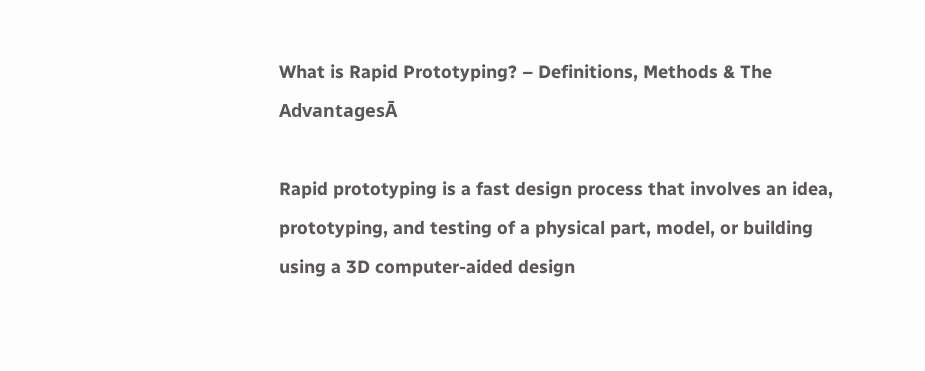What is Rapid Prototyping? – Definitions, Methods & The AdvantagesĀ

Rapid prototyping is a fast design process that involves an idea, prototyping, and testing of a physical part, model, or building using a 3D computer-aided design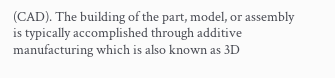(CAD). The building of the part, model, or assembly is typically accomplished through additive manufacturing which is also known as 3D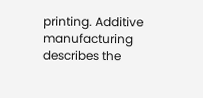printing. Additive manufacturing describes the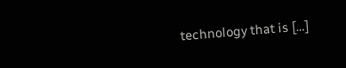technology that is […]